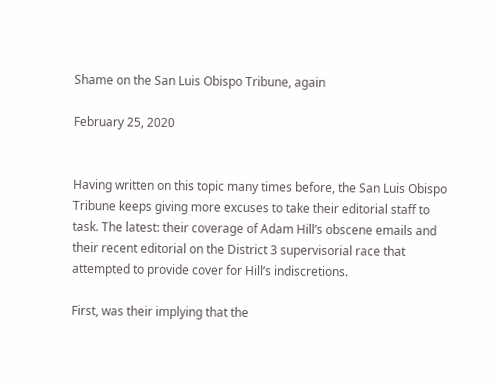Shame on the San Luis Obispo Tribune, again

February 25, 2020


Having written on this topic many times before, the San Luis Obispo Tribune keeps giving more excuses to take their editorial staff to task. The latest: their coverage of Adam Hill’s obscene emails and their recent editorial on the District 3 supervisorial race that attempted to provide cover for Hill’s indiscretions.

First, was their implying that the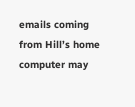emails coming from Hill’s home computer may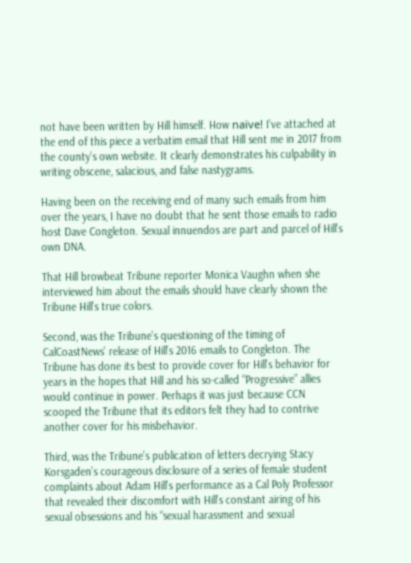not have been written by Hill himself. How naïve! I’ve attached at the end of this piece a verbatim email that Hill sent me in 2017 from the county’s own website. It clearly demonstrates his culpability in writing obscene, salacious, and false nastygrams.

Having been on the receiving end of many such emails from him over the years, I have no doubt that he sent those emails to radio host Dave Congleton. Sexual innuendos are part and parcel of Hill’s own DNA.

That Hill browbeat Tribune reporter Monica Vaughn when she interviewed him about the emails should have clearly shown the Tribune Hill’s true colors.

Second, was the Tribune’s questioning of the timing of CalCoastNews’ release of Hill’s 2016 emails to Congleton. The Tribune has done its best to provide cover for Hill’s behavior for years in the hopes that Hill and his so-called “Progressive” allies would continue in power. Perhaps it was just because CCN scooped the Tribune that its editors felt they had to contrive another cover for his misbehavior.

Third, was the Tribune’s publication of letters decrying Stacy Korsgaden’s courageous disclosure of a series of female student complaints about Adam Hill’s performance as a Cal Poly Professor that revealed their discomfort with Hill’s constant airing of his sexual obsessions and his “sexual harassment and sexual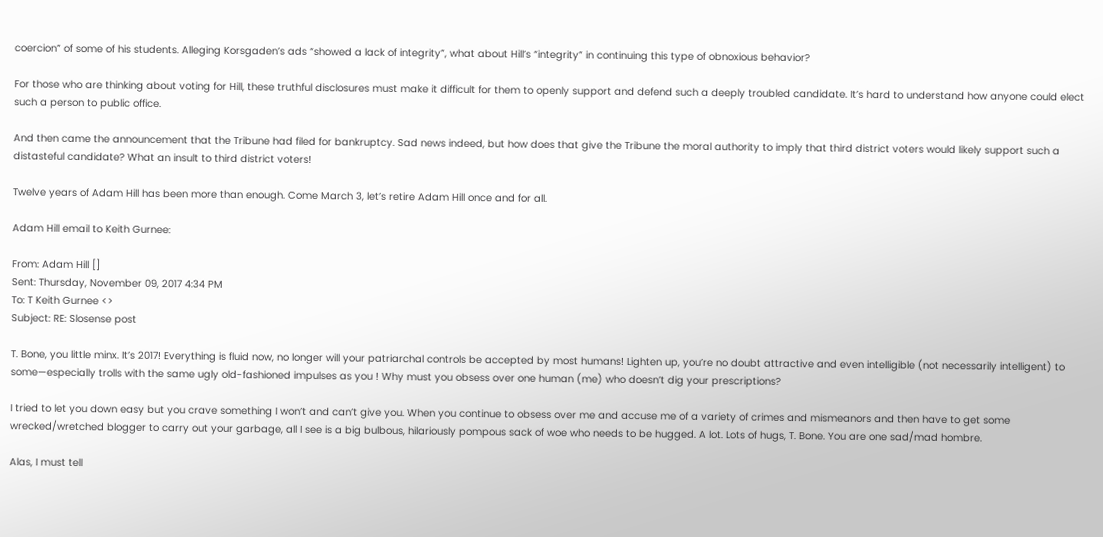coercion” of some of his students. Alleging Korsgaden’s ads “showed a lack of integrity”, what about Hill’s “integrity” in continuing this type of obnoxious behavior?

For those who are thinking about voting for Hill, these truthful disclosures must make it difficult for them to openly support and defend such a deeply troubled candidate. It’s hard to understand how anyone could elect such a person to public office.

And then came the announcement that the Tribune had filed for bankruptcy. Sad news indeed, but how does that give the Tribune the moral authority to imply that third district voters would likely support such a distasteful candidate? What an insult to third district voters!

Twelve years of Adam Hill has been more than enough. Come March 3, let’s retire Adam Hill once and for all.

Adam Hill email to Keith Gurnee:

From: Adam Hill []
Sent: Thursday, November 09, 2017 4:34 PM
To: T Keith Gurnee <>
Subject: RE: Slosense post

T. Bone, you little minx. It’s 2017! Everything is fluid now, no longer will your patriarchal controls be accepted by most humans! Lighten up, you’re no doubt attractive and even intelligible (not necessarily intelligent) to some—especially trolls with the same ugly old-fashioned impulses as you ! Why must you obsess over one human (me) who doesn’t dig your prescriptions?

I tried to let you down easy but you crave something I won’t and can’t give you. When you continue to obsess over me and accuse me of a variety of crimes and mismeanors and then have to get some wrecked/wretched blogger to carry out your garbage, all I see is a big bulbous, hilariously pompous sack of woe who needs to be hugged. A lot. Lots of hugs, T. Bone. You are one sad/mad hombre.

Alas, I must tell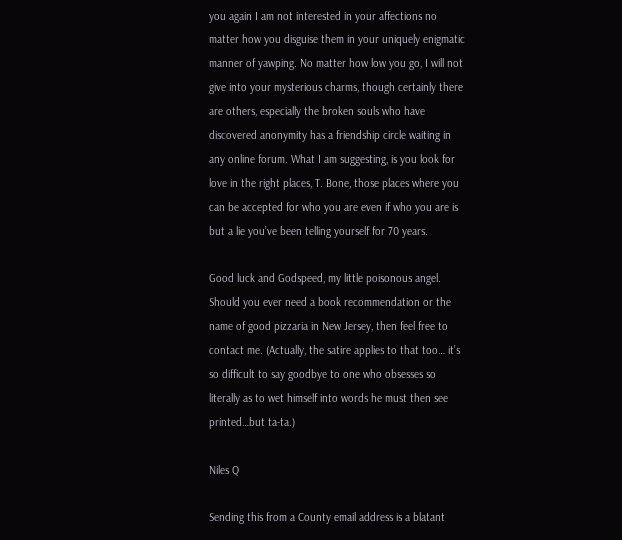you again I am not interested in your affections no matter how you disguise them in your uniquely enigmatic manner of yawping. No matter how low you go, I will not give into your mysterious charms, though certainly there are others, especially the broken souls who have discovered anonymity has a friendship circle waiting in any online forum. What I am suggesting, is you look for love in the right places, T. Bone, those places where you can be accepted for who you are even if who you are is but a lie you’ve been telling yourself for 70 years.

Good luck and Godspeed, my little poisonous angel. Should you ever need a book recommendation or the name of good pizzaria in New Jersey, then feel free to contact me. (Actually, the satire applies to that too… it’s so difficult to say goodbye to one who obsesses so literally as to wet himself into words he must then see printed…but ta-ta.)

Niles Q

Sending this from a County email address is a blatant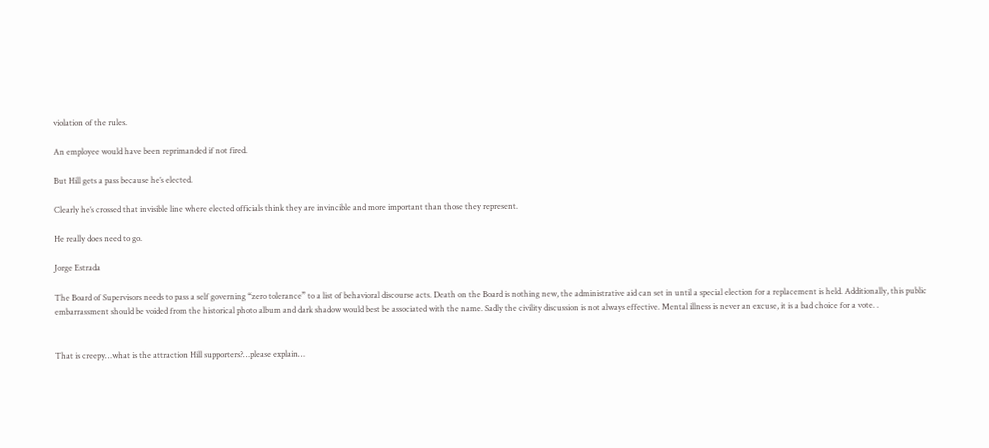violation of the rules.

An employee would have been reprimanded if not fired.

But Hill gets a pass because he’s elected.

Clearly he’s crossed that invisible line where elected officials think they are invincible and more important than those they represent.

He really does need to go.

Jorge Estrada

The Board of Supervisors needs to pass a self governing “zero tolerance” to a list of behavioral discourse acts. Death on the Board is nothing new, the administrative aid can set in until a special election for a replacement is held. Additionally, this public embarrassment should be voided from the historical photo album and dark shadow would best be associated with the name. Sadly the civility discussion is not always effective. Mental illness is never an excuse, it is a bad choice for a vote. .


That is creepy…what is the attraction Hill supporters?…please explain…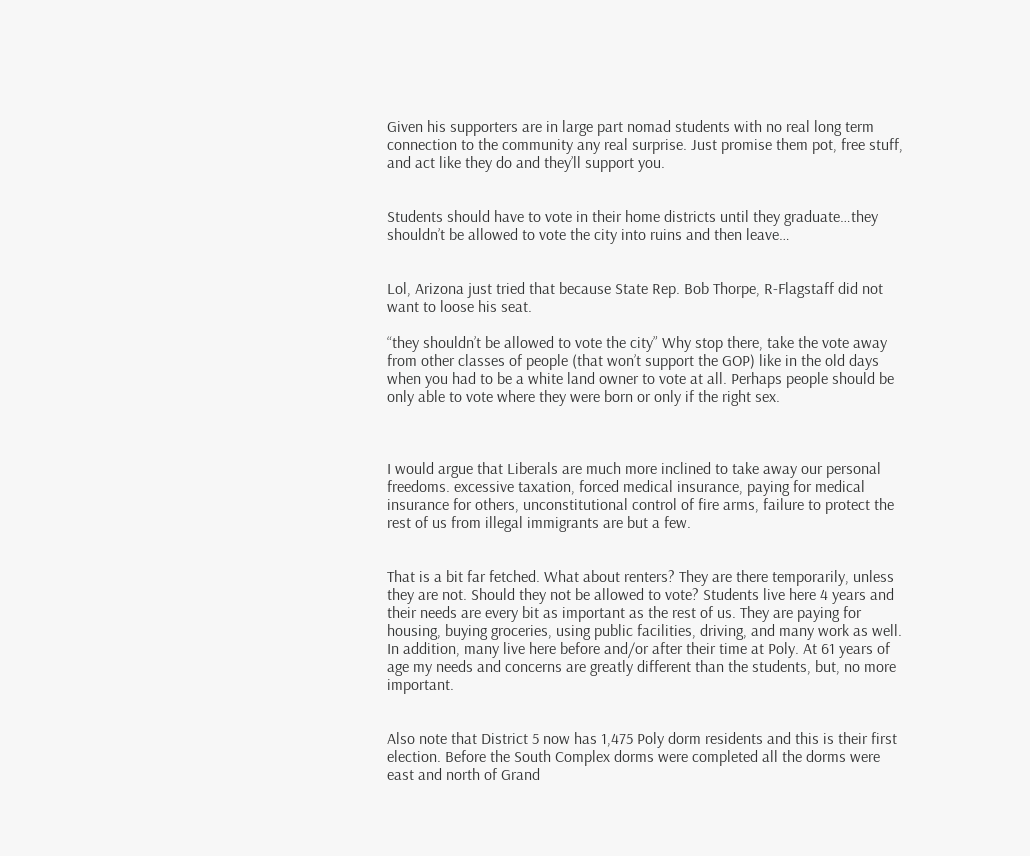Given his supporters are in large part nomad students with no real long term connection to the community any real surprise. Just promise them pot, free stuff, and act like they do and they’ll support you.


Students should have to vote in their home districts until they graduate…they shouldn’t be allowed to vote the city into ruins and then leave…


Lol, Arizona just tried that because State Rep. Bob Thorpe, R-Flagstaff did not want to loose his seat.

“they shouldn’t be allowed to vote the city” Why stop there, take the vote away from other classes of people (that won’t support the GOP) like in the old days when you had to be a white land owner to vote at all. Perhaps people should be only able to vote where they were born or only if the right sex.



I would argue that Liberals are much more inclined to take away our personal freedoms. excessive taxation, forced medical insurance, paying for medical insurance for others, unconstitutional control of fire arms, failure to protect the rest of us from illegal immigrants are but a few.


That is a bit far fetched. What about renters? They are there temporarily, unless they are not. Should they not be allowed to vote? Students live here 4 years and their needs are every bit as important as the rest of us. They are paying for housing, buying groceries, using public facilities, driving, and many work as well. In addition, many live here before and/or after their time at Poly. At 61 years of age my needs and concerns are greatly different than the students, but, no more important.


Also note that District 5 now has 1,475 Poly dorm residents and this is their first election. Before the South Complex dorms were completed all the dorms were east and north of Grand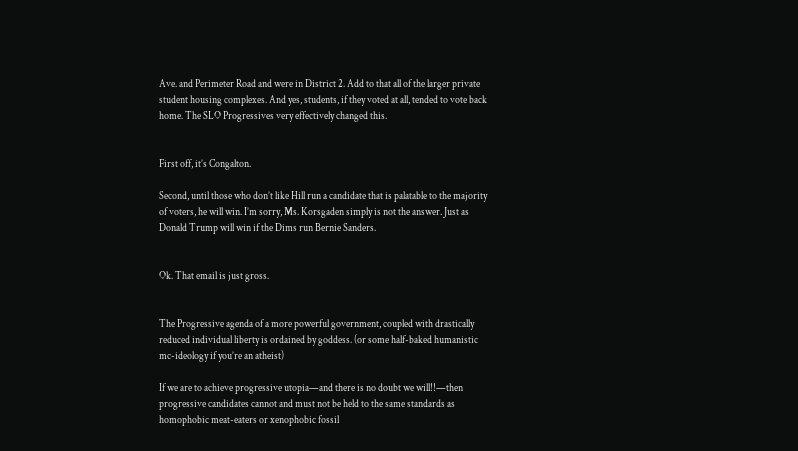Ave. and Perimeter Road and were in District 2. Add to that all of the larger private student housing complexes. And yes, students, if they voted at all, tended to vote back home. The SLO Progressives very effectively changed this.


First off, it’s Congalton.

Second, until those who don’t like Hill run a candidate that is palatable to the majority of voters, he will win. I’m sorry, Ms. Korsgaden simply is not the answer. Just as Donald Trump will win if the Dims run Bernie Sanders.


Ok. That email is just gross.


The Progressive agenda of a more powerful government, coupled with drastically reduced individual liberty is ordained by goddess. (or some half-baked humanistic mc-ideology if you’re an atheist)

If we are to achieve progressive utopia—and there is no doubt we will!!—then progressive candidates cannot and must not be held to the same standards as homophobic meat-eaters or xenophobic fossil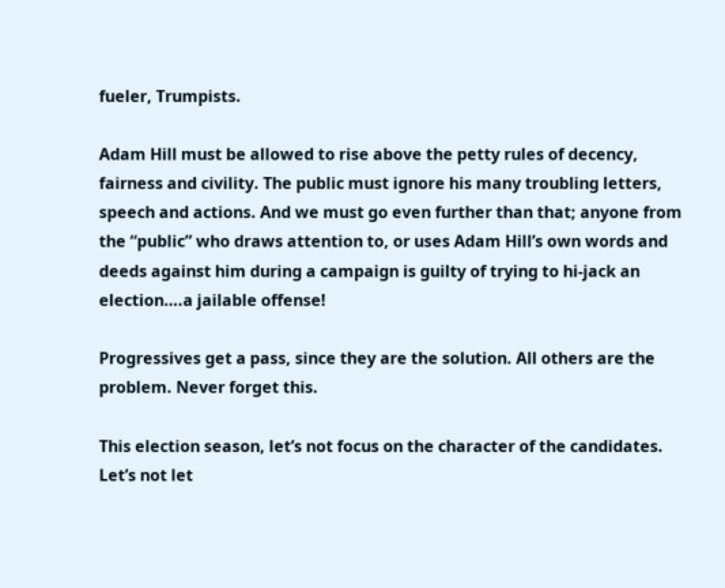fueler, Trumpists.

Adam Hill must be allowed to rise above the petty rules of decency, fairness and civility. The public must ignore his many troubling letters, speech and actions. And we must go even further than that; anyone from the “public” who draws attention to, or uses Adam Hill’s own words and deeds against him during a campaign is guilty of trying to hi-jack an election….a jailable offense!

Progressives get a pass, since they are the solution. All others are the problem. Never forget this.

This election season, let’s not focus on the character of the candidates. Let’s not let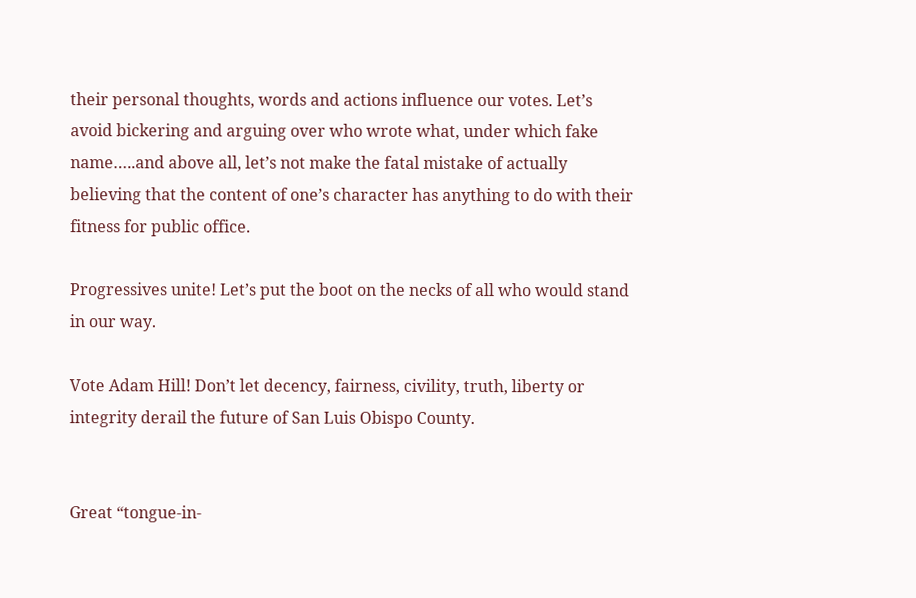their personal thoughts, words and actions influence our votes. Let’s avoid bickering and arguing over who wrote what, under which fake name…..and above all, let’s not make the fatal mistake of actually believing that the content of one’s character has anything to do with their fitness for public office.

Progressives unite! Let’s put the boot on the necks of all who would stand in our way.

Vote Adam Hill! Don’t let decency, fairness, civility, truth, liberty or integrity derail the future of San Luis Obispo County.


Great “tongue-in-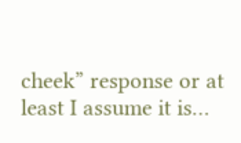cheek” response or at least I assume it is…